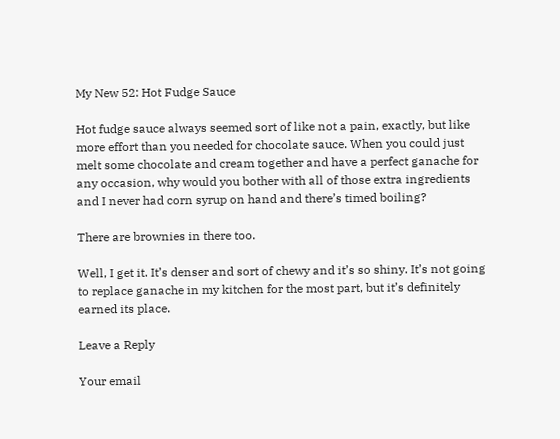My New 52: Hot Fudge Sauce

Hot fudge sauce always seemed sort of like not a pain, exactly, but like more effort than you needed for chocolate sauce. When you could just melt some chocolate and cream together and have a perfect ganache for any occasion, why would you bother with all of those extra ingredients and I never had corn syrup on hand and there’s timed boiling?

There are brownies in there too.

Well, I get it. It’s denser and sort of chewy and it’s so shiny. It’s not going to replace ganache in my kitchen for the most part, but it’s definitely earned its place.

Leave a Reply

Your email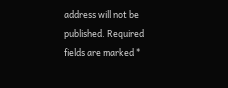address will not be published. Required fields are marked *